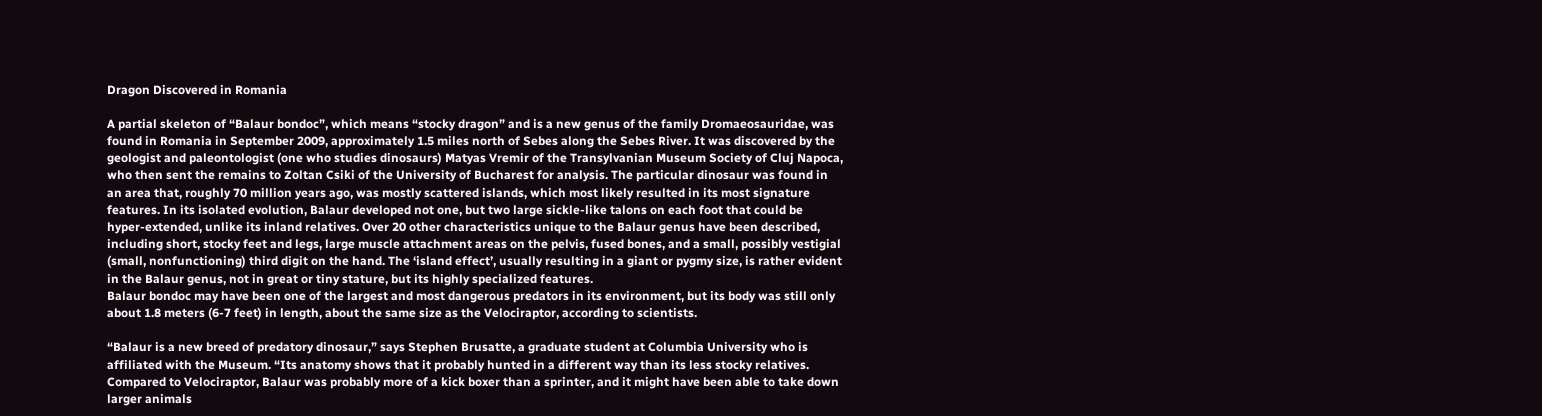Dragon Discovered in Romania

A partial skeleton of “Balaur bondoc”, which means “stocky dragon” and is a new genus of the family Dromaeosauridae, was found in Romania in September 2009, approximately 1.5 miles north of Sebes along the Sebes River. It was discovered by the geologist and paleontologist (one who studies dinosaurs) Matyas Vremir of the Transylvanian Museum Society of Cluj Napoca, who then sent the remains to Zoltan Csiki of the University of Bucharest for analysis. The particular dinosaur was found in an area that, roughly 70 million years ago, was mostly scattered islands, which most likely resulted in its most signature features. In its isolated evolution, Balaur developed not one, but two large sickle-like talons on each foot that could be hyper-extended, unlike its inland relatives. Over 20 other characteristics unique to the Balaur genus have been described, including short, stocky feet and legs, large muscle attachment areas on the pelvis, fused bones, and a small, possibly vestigial (small, nonfunctioning) third digit on the hand. The ‘island effect’, usually resulting in a giant or pygmy size, is rather evident in the Balaur genus, not in great or tiny stature, but its highly specialized features.
Balaur bondoc may have been one of the largest and most dangerous predators in its environment, but its body was still only about 1.8 meters (6-7 feet) in length, about the same size as the Velociraptor, according to scientists.

“Balaur is a new breed of predatory dinosaur,” says Stephen Brusatte, a graduate student at Columbia University who is affiliated with the Museum. “Its anatomy shows that it probably hunted in a different way than its less stocky relatives. Compared to Velociraptor, Balaur was probably more of a kick boxer than a sprinter, and it might have been able to take down larger animals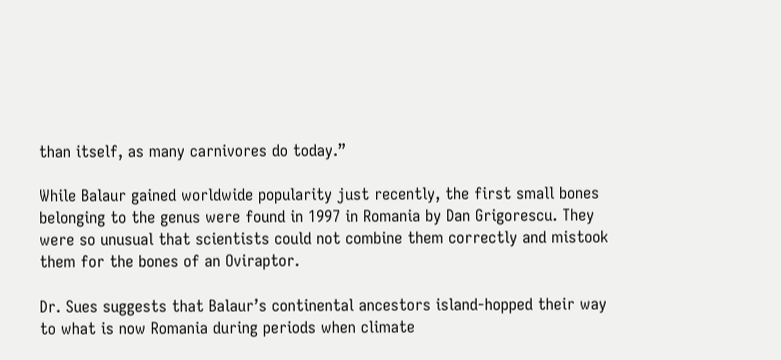than itself, as many carnivores do today.”

While Balaur gained worldwide popularity just recently, the first small bones belonging to the genus were found in 1997 in Romania by Dan Grigorescu. They were so unusual that scientists could not combine them correctly and mistook them for the bones of an Oviraptor.

Dr. Sues suggests that Balaur’s continental ancestors island-hopped their way to what is now Romania during periods when climate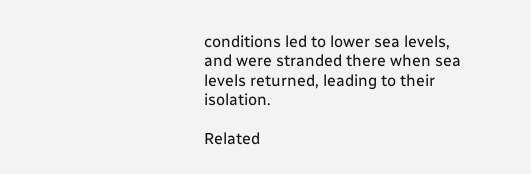conditions led to lower sea levels, and were stranded there when sea levels returned, leading to their isolation.

Related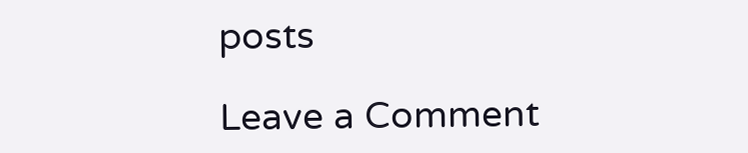posts

Leave a Comment